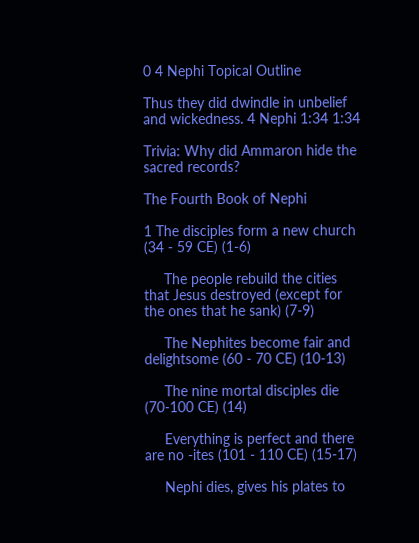0 4 Nephi Topical Outline

Thus they did dwindle in unbelief and wickedness. 4 Nephi 1:34 1:34

Trivia: Why did Ammaron hide the sacred records?

The Fourth Book of Nephi

1 The disciples form a new church (34 - 59 CE) (1-6)

     The people rebuild the cities that Jesus destroyed (except for the ones that he sank) (7-9)

     The Nephites become fair and delightsome (60 - 70 CE) (10-13)

     The nine mortal disciples die (70-100 CE) (14)

     Everything is perfect and there are no -ites (101 - 110 CE) (15-17)

     Nephi dies, gives his plates to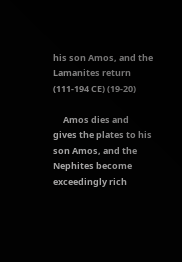his son Amos, and the Lamanites return (111-194 CE) (19-20)

     Amos dies and gives the plates to his son Amos, and the Nephites become exceedingly rich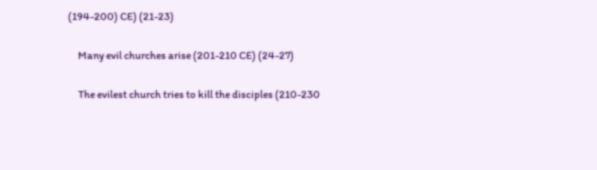(194-200) CE) (21-23)

     Many evil churches arise (201-210 CE) (24-27)

     The evilest church tries to kill the disciples (210-230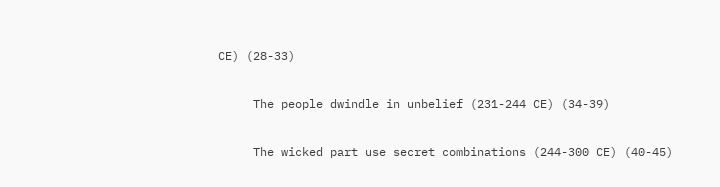CE) (28-33)

     The people dwindle in unbelief (231-244 CE) (34-39)

     The wicked part use secret combinations (244-300 CE) (40-45)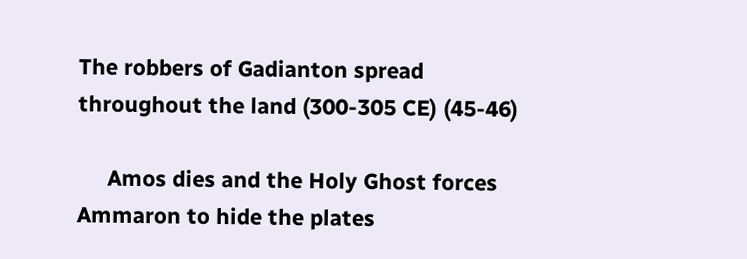The robbers of Gadianton spread throughout the land (300-305 CE) (45-46)

     Amos dies and the Holy Ghost forces Ammaron to hide the plates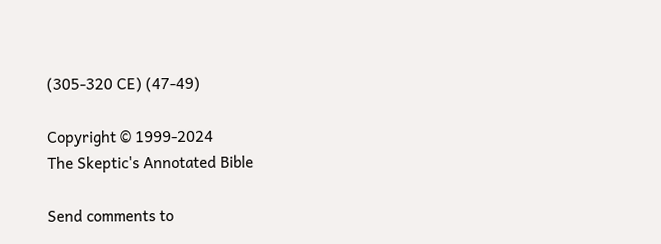(305-320 CE) (47-49)

Copyright © 1999-2024
The Skeptic's Annotated Bible

Send comments to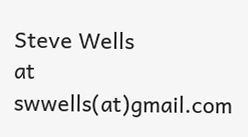Steve Wells
at swwells(at)gmail.com